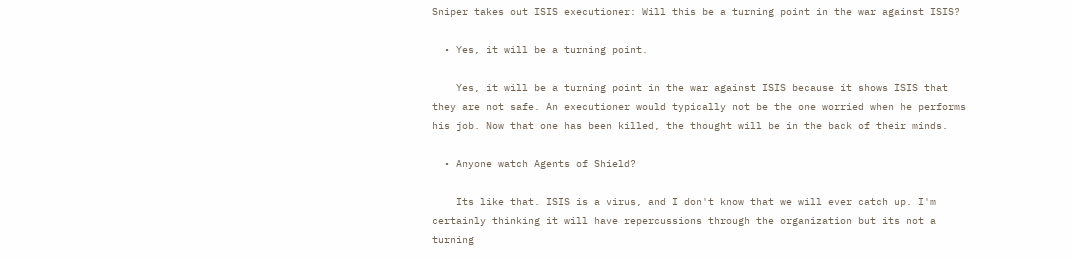Sniper takes out ISIS executioner: Will this be a turning point in the war against ISIS?

  • Yes, it will be a turning point.

    Yes, it will be a turning point in the war against ISIS because it shows ISIS that they are not safe. An executioner would typically not be the one worried when he performs his job. Now that one has been killed, the thought will be in the back of their minds.

  • Anyone watch Agents of Shield?

    Its like that. ISIS is a virus, and I don't know that we will ever catch up. I'm certainly thinking it will have repercussions through the organization but its not a turning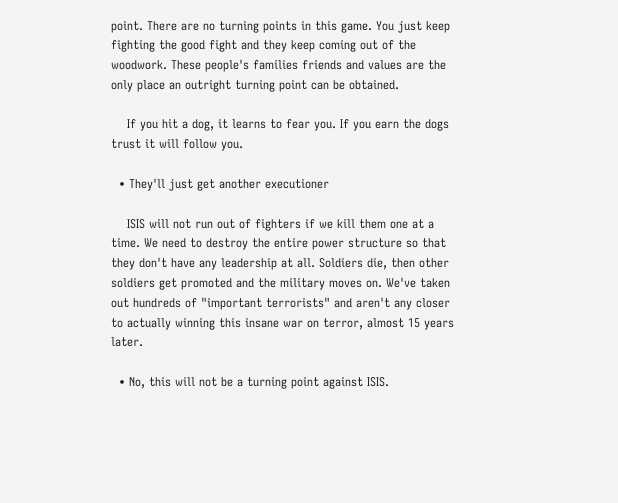point. There are no turning points in this game. You just keep fighting the good fight and they keep coming out of the woodwork. These people's families friends and values are the only place an outright turning point can be obtained.

    If you hit a dog, it learns to fear you. If you earn the dogs trust it will follow you.

  • They'll just get another executioner

    ISIS will not run out of fighters if we kill them one at a time. We need to destroy the entire power structure so that they don't have any leadership at all. Soldiers die, then other soldiers get promoted and the military moves on. We've taken out hundreds of "important terrorists" and aren't any closer to actually winning this insane war on terror, almost 15 years later.

  • No, this will not be a turning point against ISIS.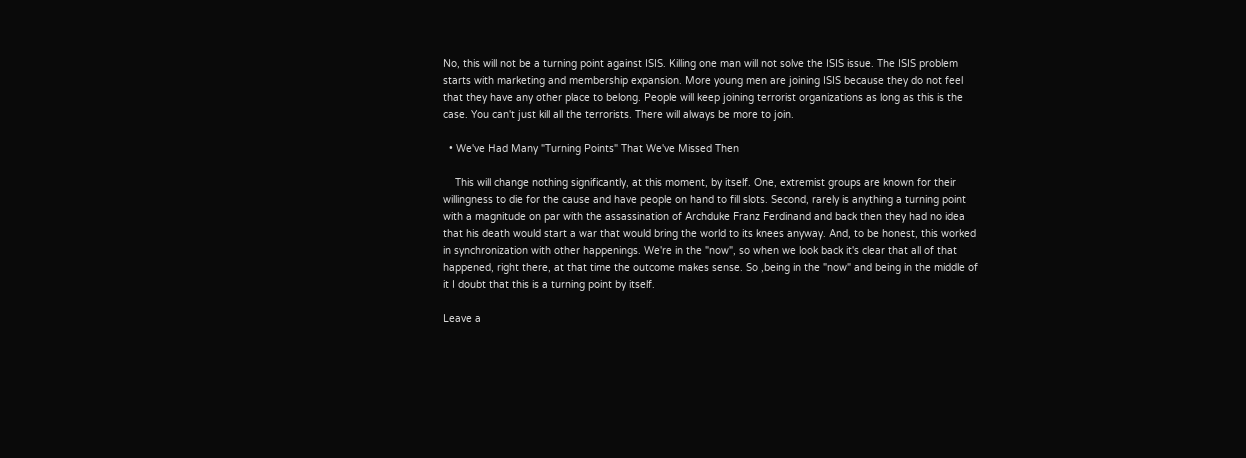No, this will not be a turning point against ISIS. Killing one man will not solve the ISIS issue. The ISIS problem starts with marketing and membership expansion. More young men are joining ISIS because they do not feel that they have any other place to belong. People will keep joining terrorist organizations as long as this is the case. You can't just kill all the terrorists. There will always be more to join.

  • We've Had Many "Turning Points" That We've Missed Then

    This will change nothing significantly, at this moment, by itself. One, extremist groups are known for their willingness to die for the cause and have people on hand to fill slots. Second, rarely is anything a turning point with a magnitude on par with the assassination of Archduke Franz Ferdinand and back then they had no idea that his death would start a war that would bring the world to its knees anyway. And, to be honest, this worked in synchronization with other happenings. We're in the "now", so when we look back it's clear that all of that happened, right there, at that time the outcome makes sense. So ,being in the "now" and being in the middle of it I doubt that this is a turning point by itself.

Leave a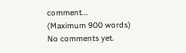comment...
(Maximum 900 words)
No comments yet.